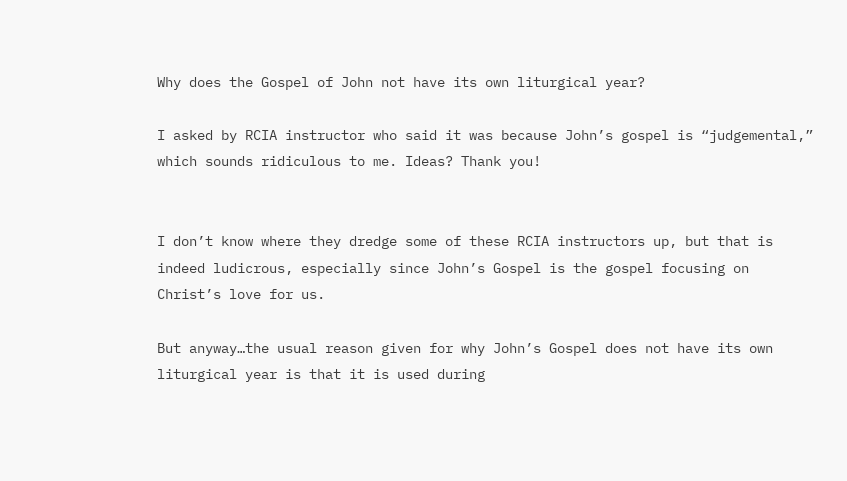Why does the Gospel of John not have its own liturgical year?

I asked by RCIA instructor who said it was because John’s gospel is “judgemental,” which sounds ridiculous to me. Ideas? Thank you!


I don’t know where they dredge some of these RCIA instructors up, but that is indeed ludicrous, especially since John’s Gospel is the gospel focusing on Christ’s love for us.

But anyway…the usual reason given for why John’s Gospel does not have its own liturgical year is that it is used during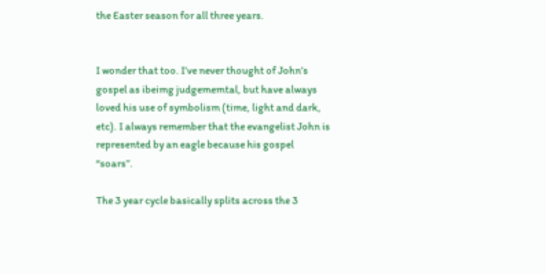the Easter season for all three years.


I wonder that too. I’ve never thought of John’s gospel as ibeimg judgememtal, but have always loved his use of symbolism (time, light and dark, etc). I always remember that the evangelist John is represented by an eagle because his gospel “soars”.

The 3 year cycle basically splits across the 3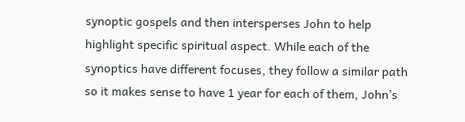synoptic gospels and then intersperses John to help highlight specific spiritual aspect. While each of the synoptics have different focuses, they follow a similar path so it makes sense to have 1 year for each of them, John’s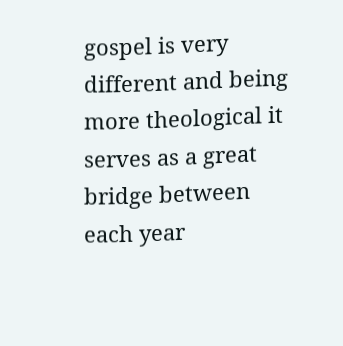gospel is very different and being more theological it serves as a great bridge between each year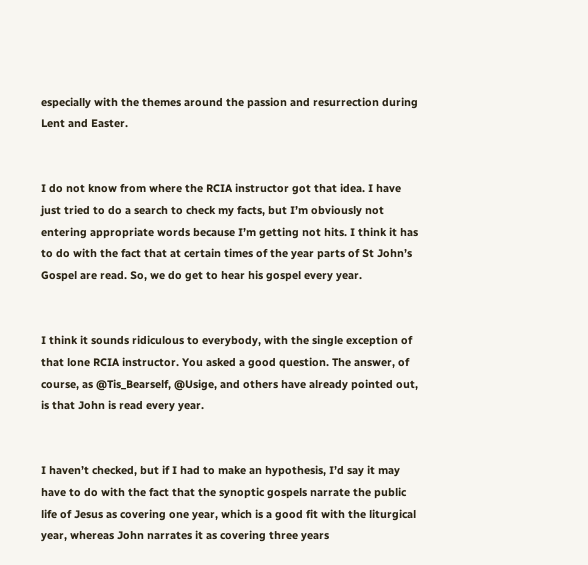especially with the themes around the passion and resurrection during Lent and Easter.


I do not know from where the RCIA instructor got that idea. I have just tried to do a search to check my facts, but I’m obviously not entering appropriate words because I’m getting not hits. I think it has to do with the fact that at certain times of the year parts of St John’s Gospel are read. So, we do get to hear his gospel every year.


I think it sounds ridiculous to everybody, with the single exception of that lone RCIA instructor. You asked a good question. The answer, of course, as @Tis_Bearself, @Usige, and others have already pointed out, is that John is read every year.


I haven’t checked, but if I had to make an hypothesis, I’d say it may have to do with the fact that the synoptic gospels narrate the public life of Jesus as covering one year, which is a good fit with the liturgical year, whereas John narrates it as covering three years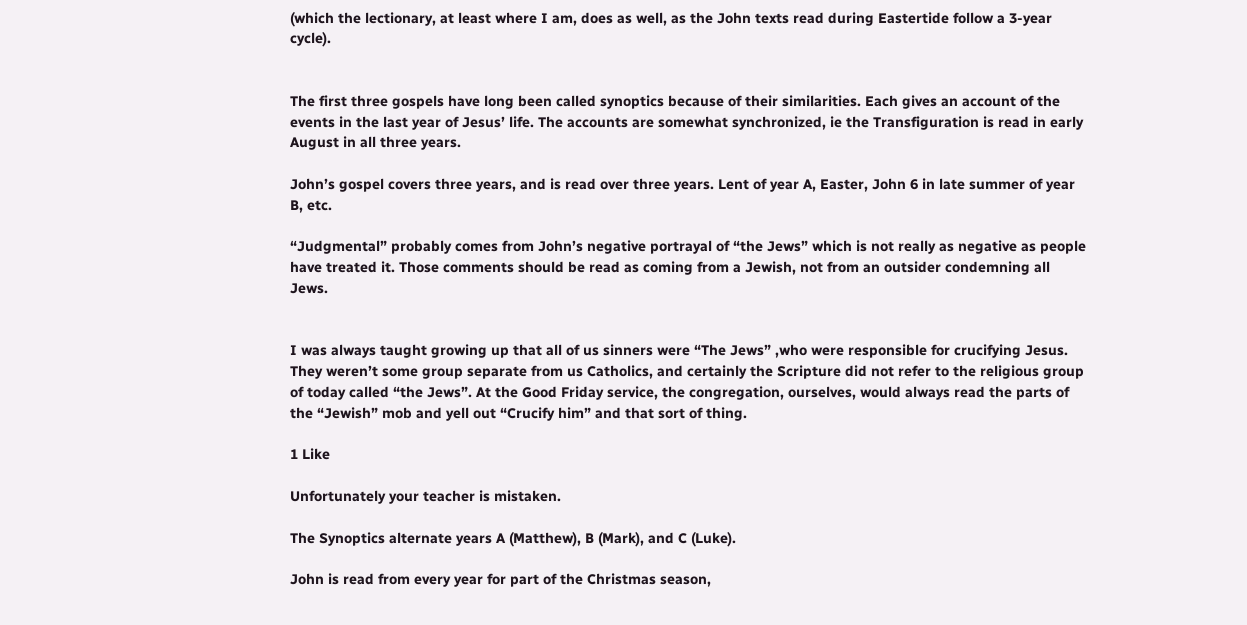(which the lectionary, at least where I am, does as well, as the John texts read during Eastertide follow a 3-year cycle).


The first three gospels have long been called synoptics because of their similarities. Each gives an account of the events in the last year of Jesus’ life. The accounts are somewhat synchronized, ie the Transfiguration is read in early August in all three years.

John’s gospel covers three years, and is read over three years. Lent of year A, Easter, John 6 in late summer of year B, etc.

“Judgmental” probably comes from John’s negative portrayal of “the Jews” which is not really as negative as people have treated it. Those comments should be read as coming from a Jewish, not from an outsider condemning all Jews.


I was always taught growing up that all of us sinners were “The Jews” ,who were responsible for crucifying Jesus. They weren’t some group separate from us Catholics, and certainly the Scripture did not refer to the religious group of today called “the Jews”. At the Good Friday service, the congregation, ourselves, would always read the parts of the “Jewish” mob and yell out “Crucify him” and that sort of thing.

1 Like

Unfortunately your teacher is mistaken.

The Synoptics alternate years A (Matthew), B (Mark), and C (Luke).

John is read from every year for part of the Christmas season,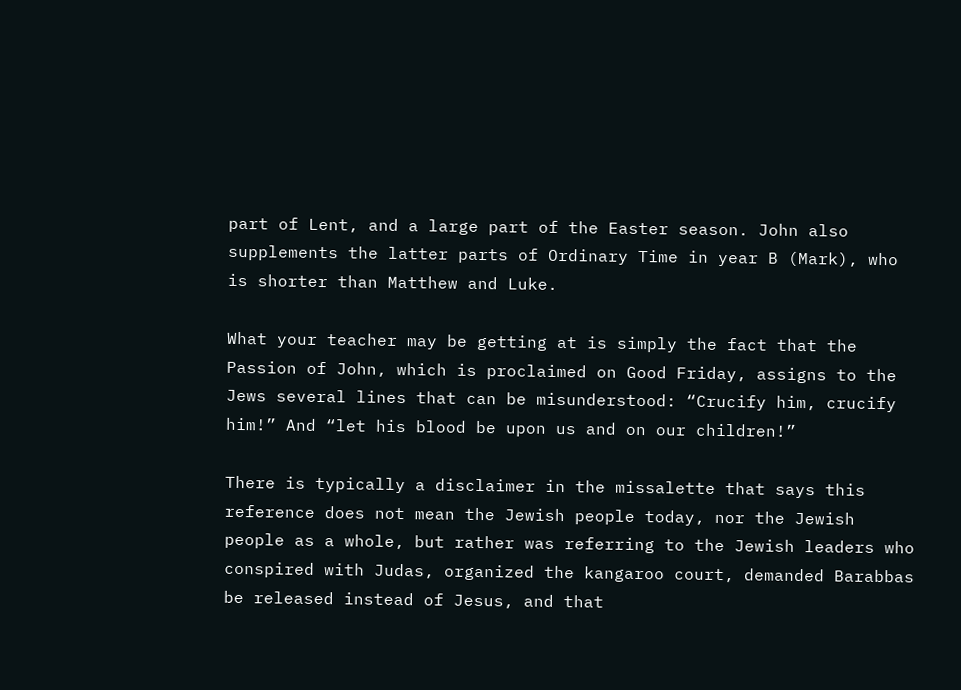part of Lent, and a large part of the Easter season. John also supplements the latter parts of Ordinary Time in year B (Mark), who is shorter than Matthew and Luke.

What your teacher may be getting at is simply the fact that the Passion of John, which is proclaimed on Good Friday, assigns to the Jews several lines that can be misunderstood: “Crucify him, crucify him!” And “let his blood be upon us and on our children!”

There is typically a disclaimer in the missalette that says this reference does not mean the Jewish people today, nor the Jewish people as a whole, but rather was referring to the Jewish leaders who conspired with Judas, organized the kangaroo court, demanded Barabbas be released instead of Jesus, and that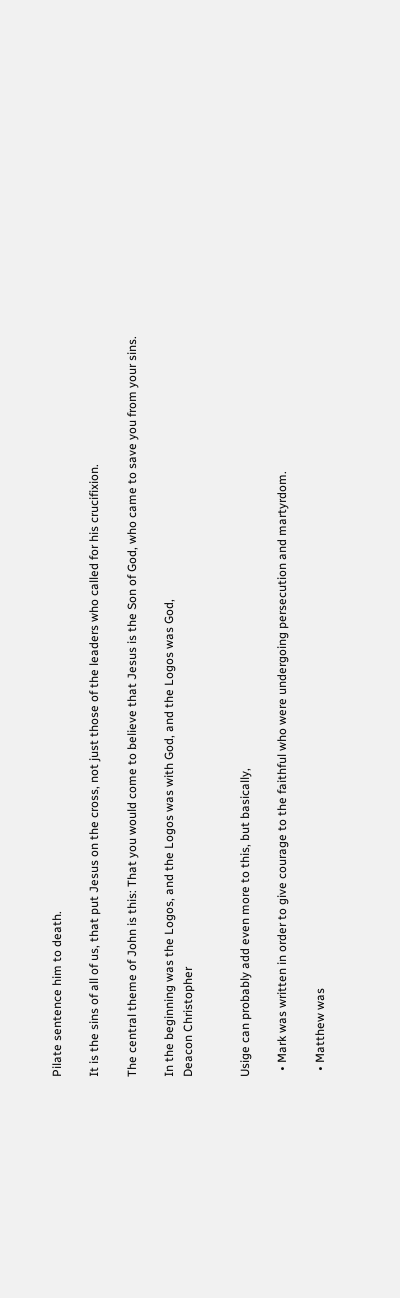Pilate sentence him to death.

It is the sins of all of us, that put Jesus on the cross, not just those of the leaders who called for his crucifixion.

The central theme of John is this: That you would come to believe that Jesus is the Son of God, who came to save you from your sins.

In the beginning was the Logos, and the Logos was with God, and the Logos was God,
Deacon Christopher


Usige can probably add even more to this, but basically,

  • Mark was written in order to give courage to the faithful who were undergoing persecution and martyrdom.

  • Matthew was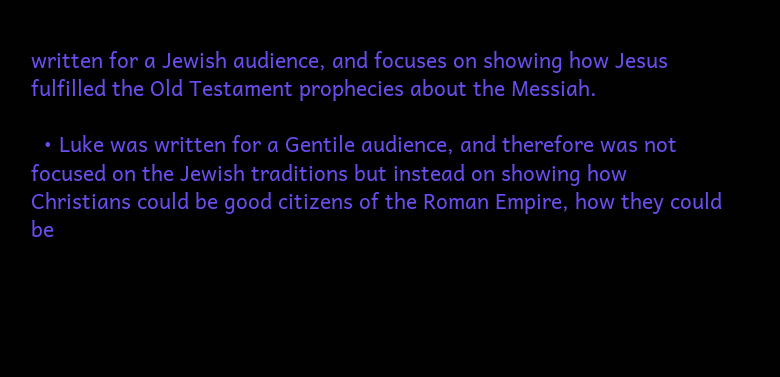written for a Jewish audience, and focuses on showing how Jesus fulfilled the Old Testament prophecies about the Messiah.

  • Luke was written for a Gentile audience, and therefore was not focused on the Jewish traditions but instead on showing how Christians could be good citizens of the Roman Empire, how they could be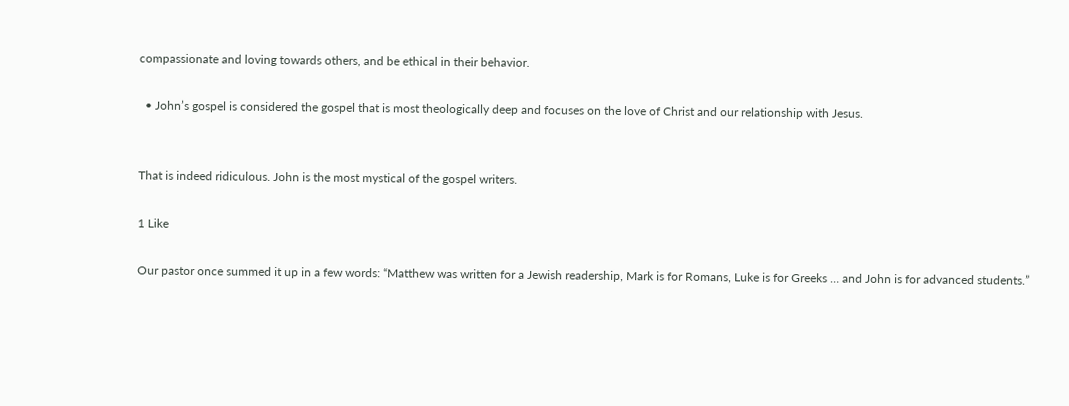compassionate and loving towards others, and be ethical in their behavior.

  • John’s gospel is considered the gospel that is most theologically deep and focuses on the love of Christ and our relationship with Jesus.


That is indeed ridiculous. John is the most mystical of the gospel writers.

1 Like

Our pastor once summed it up in a few words: “Matthew was written for a Jewish readership, Mark is for Romans, Luke is for Greeks … and John is for advanced students.”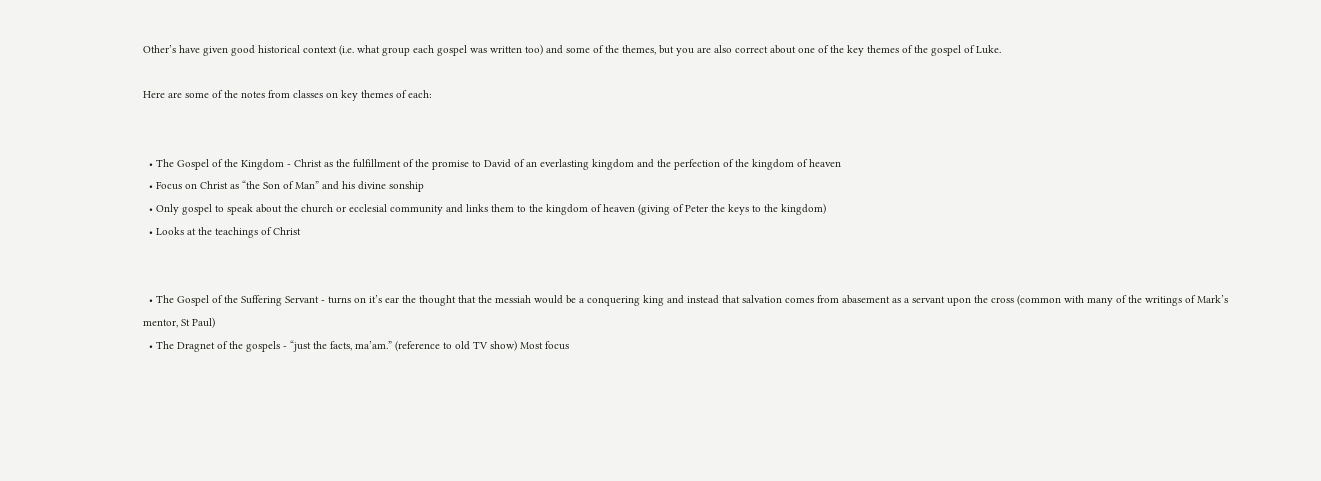Other’s have given good historical context (i.e. what group each gospel was written too) and some of the themes, but you are also correct about one of the key themes of the gospel of Luke.

Here are some of the notes from classes on key themes of each:


  • The Gospel of the Kingdom - Christ as the fulfillment of the promise to David of an everlasting kingdom and the perfection of the kingdom of heaven
  • Focus on Christ as “the Son of Man” and his divine sonship
  • Only gospel to speak about the church or ecclesial community and links them to the kingdom of heaven (giving of Peter the keys to the kingdom)
  • Looks at the teachings of Christ


  • The Gospel of the Suffering Servant - turns on it’s ear the thought that the messiah would be a conquering king and instead that salvation comes from abasement as a servant upon the cross (common with many of the writings of Mark’s mentor, St Paul)
  • The Dragnet of the gospels - “just the facts, ma’am.” (reference to old TV show) Most focus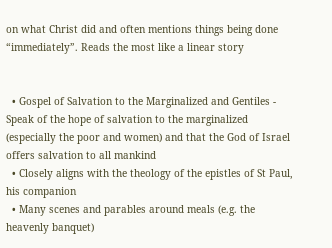on what Christ did and often mentions things being done “immediately”. Reads the most like a linear story


  • Gospel of Salvation to the Marginalized and Gentiles - Speak of the hope of salvation to the marginalized (especially the poor and women) and that the God of Israel offers salvation to all mankind
  • Closely aligns with the theology of the epistles of St Paul, his companion
  • Many scenes and parables around meals (e.g. the heavenly banquet)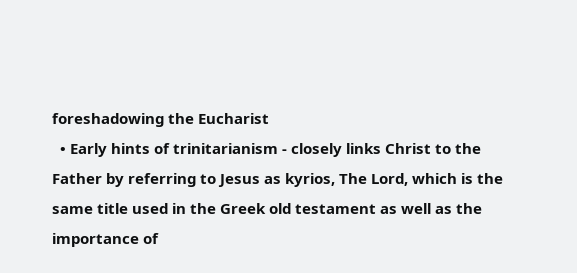foreshadowing the Eucharist
  • Early hints of trinitarianism - closely links Christ to the Father by referring to Jesus as kyrios, The Lord, which is the same title used in the Greek old testament as well as the importance of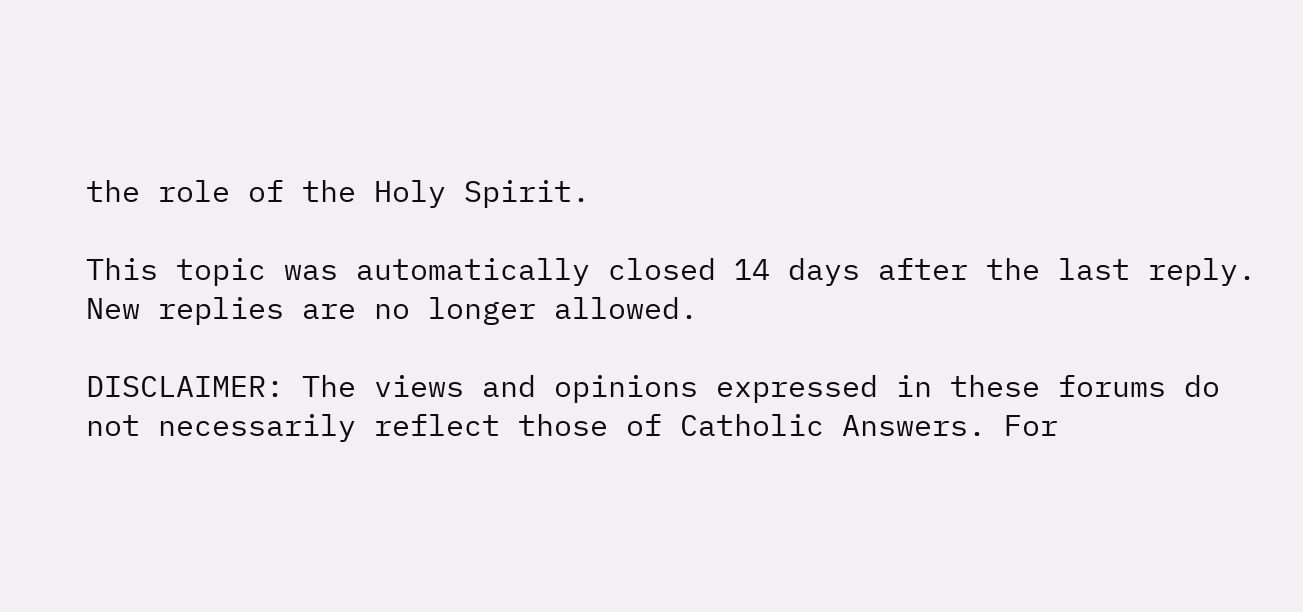the role of the Holy Spirit.

This topic was automatically closed 14 days after the last reply. New replies are no longer allowed.

DISCLAIMER: The views and opinions expressed in these forums do not necessarily reflect those of Catholic Answers. For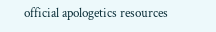official apologetics resources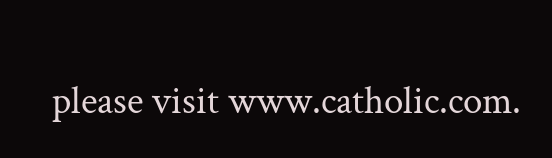please visit www.catholic.com.